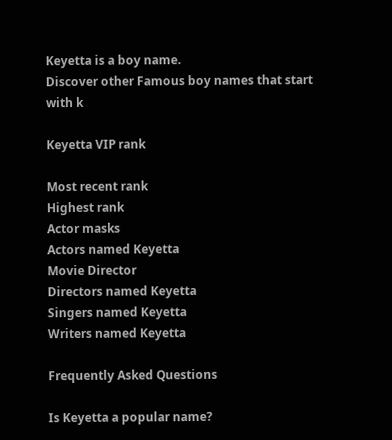Keyetta is a boy name.
Discover other Famous boy names that start with k

Keyetta VIP rank

Most recent rank
Highest rank
Actor masks
Actors named Keyetta
Movie Director
Directors named Keyetta
Singers named Keyetta
Writers named Keyetta

Frequently Asked Questions

Is Keyetta a popular name?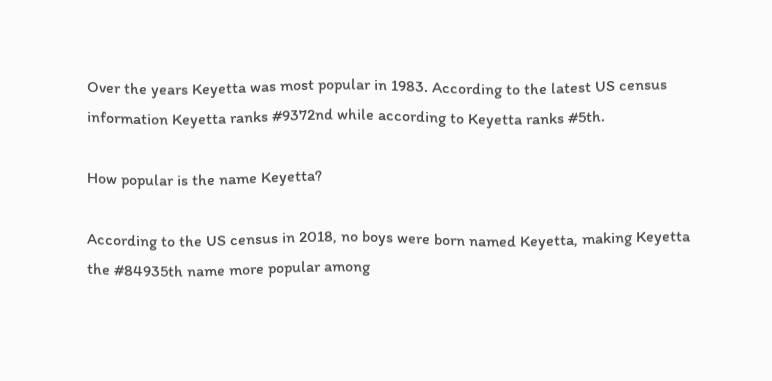Over the years Keyetta was most popular in 1983. According to the latest US census information Keyetta ranks #9372nd while according to Keyetta ranks #5th.

How popular is the name Keyetta?

According to the US census in 2018, no boys were born named Keyetta, making Keyetta the #84935th name more popular among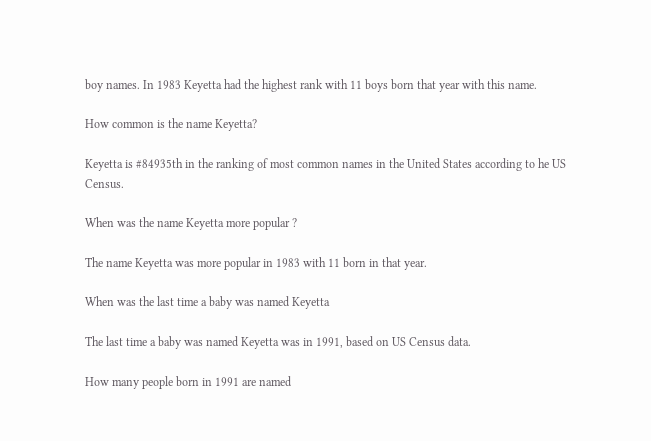boy names. In 1983 Keyetta had the highest rank with 11 boys born that year with this name.

How common is the name Keyetta?

Keyetta is #84935th in the ranking of most common names in the United States according to he US Census.

When was the name Keyetta more popular ?

The name Keyetta was more popular in 1983 with 11 born in that year.

When was the last time a baby was named Keyetta

The last time a baby was named Keyetta was in 1991, based on US Census data.

How many people born in 1991 are named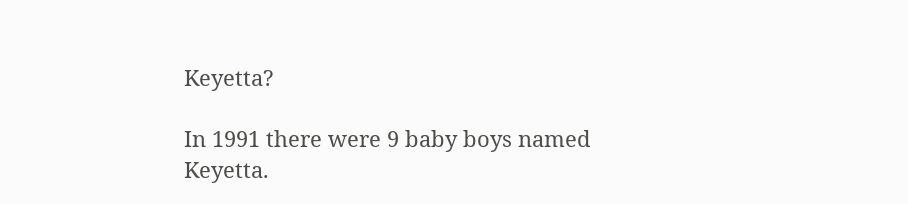Keyetta?

In 1991 there were 9 baby boys named Keyetta.